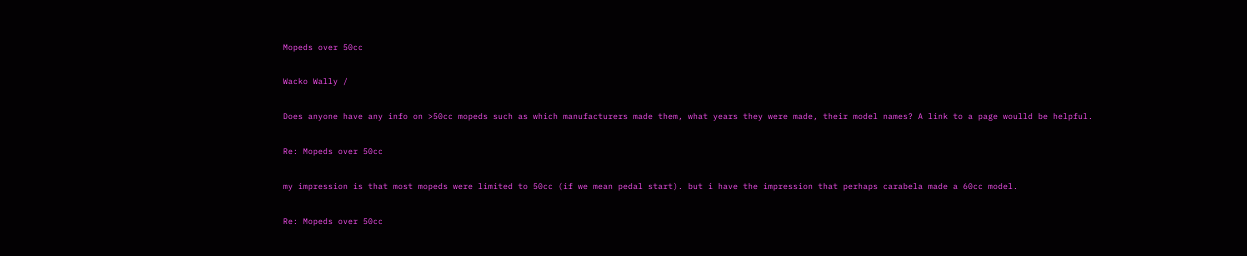Mopeds over 50cc

Wacko Wally /

Does anyone have any info on >50cc mopeds such as which manufacturers made them, what years they were made, their model names? A link to a page woulld be helpful.

Re: Mopeds over 50cc

my impression is that most mopeds were limited to 50cc (if we mean pedal start). but i have the impression that perhaps carabela made a 60cc model.

Re: Mopeds over 50cc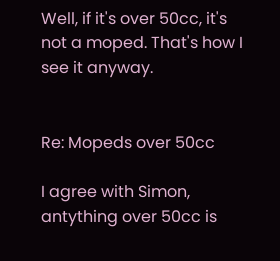Well, if it's over 50cc, it's not a moped. That's how I see it anyway.


Re: Mopeds over 50cc

I agree with Simon, antything over 50cc is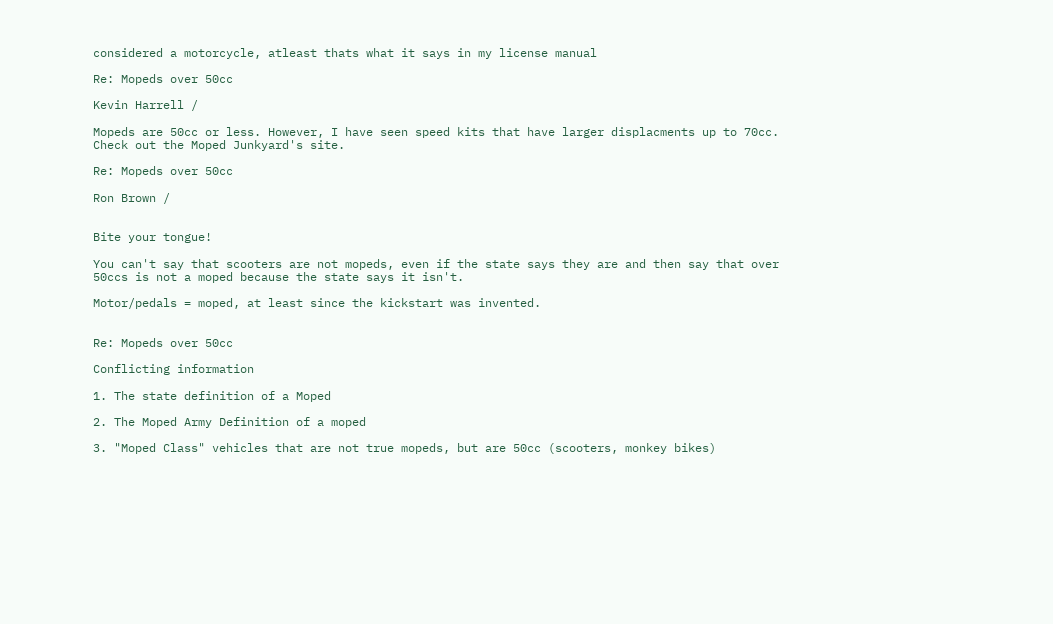considered a motorcycle, atleast thats what it says in my license manual

Re: Mopeds over 50cc

Kevin Harrell /

Mopeds are 50cc or less. However, I have seen speed kits that have larger displacments up to 70cc. Check out the Moped Junkyard's site.

Re: Mopeds over 50cc

Ron Brown /


Bite your tongue!

You can't say that scooters are not mopeds, even if the state says they are and then say that over 50ccs is not a moped because the state says it isn't.

Motor/pedals = moped, at least since the kickstart was invented.


Re: Mopeds over 50cc

Conflicting information

1. The state definition of a Moped

2. The Moped Army Definition of a moped

3. "Moped Class" vehicles that are not true mopeds, but are 50cc (scooters, monkey bikes)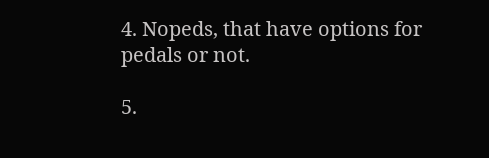4. Nopeds, that have options for pedals or not.

5.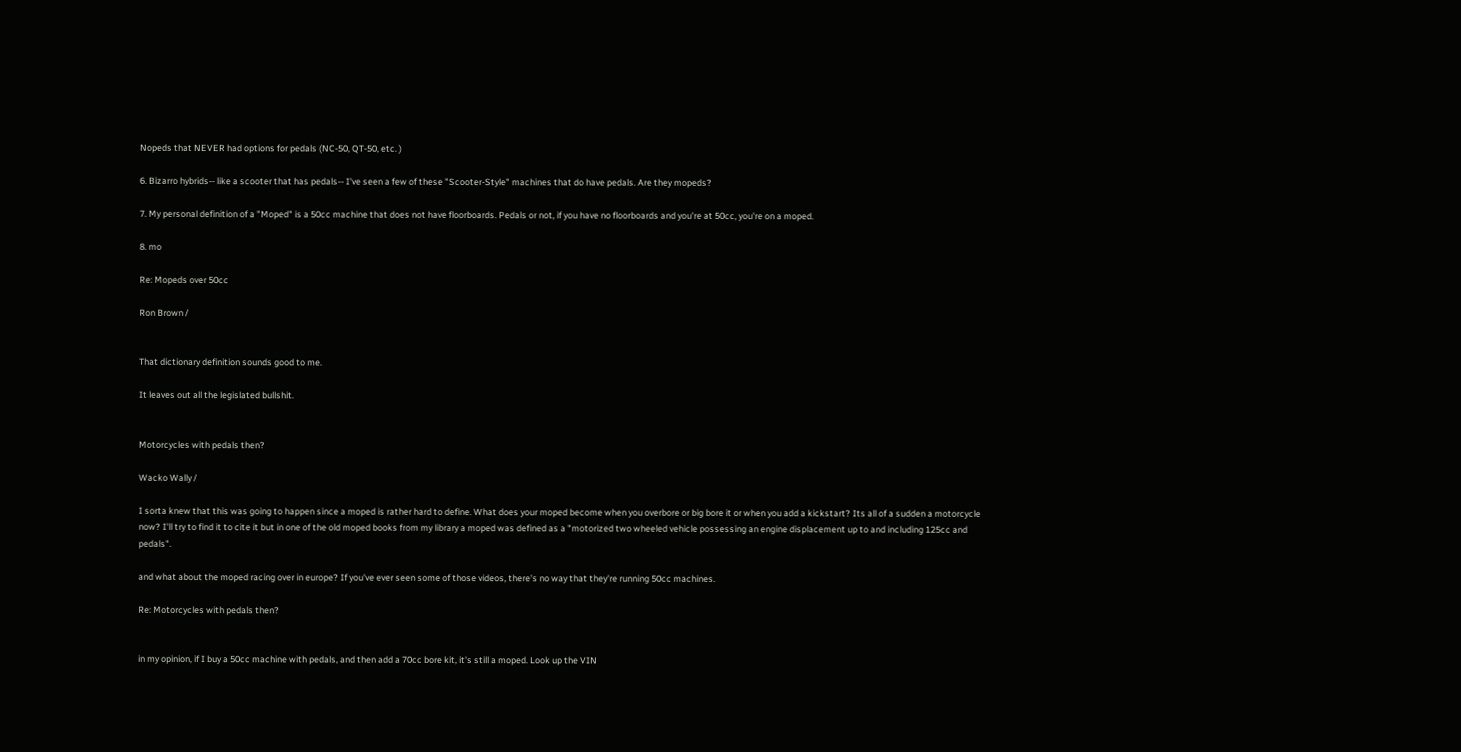Nopeds that NEVER had options for pedals (NC-50, QT-50, etc. )

6. Bizarro hybrids-- like a scooter that has pedals-- I've seen a few of these "Scooter-Style" machines that do have pedals. Are they mopeds?

7. My personal definition of a "Moped" is a 50cc machine that does not have floorboards. Pedals or not, if you have no floorboards and you're at 50cc, you're on a moped.

8. mo

Re: Mopeds over 50cc

Ron Brown /


That dictionary definition sounds good to me.

It leaves out all the legislated bullshit.


Motorcycles with pedals then?

Wacko Wally /

I sorta knew that this was going to happen since a moped is rather hard to define. What does your moped become when you overbore or big bore it or when you add a kickstart? Its all of a sudden a motorcycle now? I'll try to find it to cite it but in one of the old moped books from my library a moped was defined as a "motorized two wheeled vehicle possessing an engine displacement up to and including 125cc and pedals".

and what about the moped racing over in europe? If you've ever seen some of those videos, there's no way that they're running 50cc machines.

Re: Motorcycles with pedals then?


in my opinion, if I buy a 50cc machine with pedals, and then add a 70cc bore kit, it's still a moped. Look up the VIN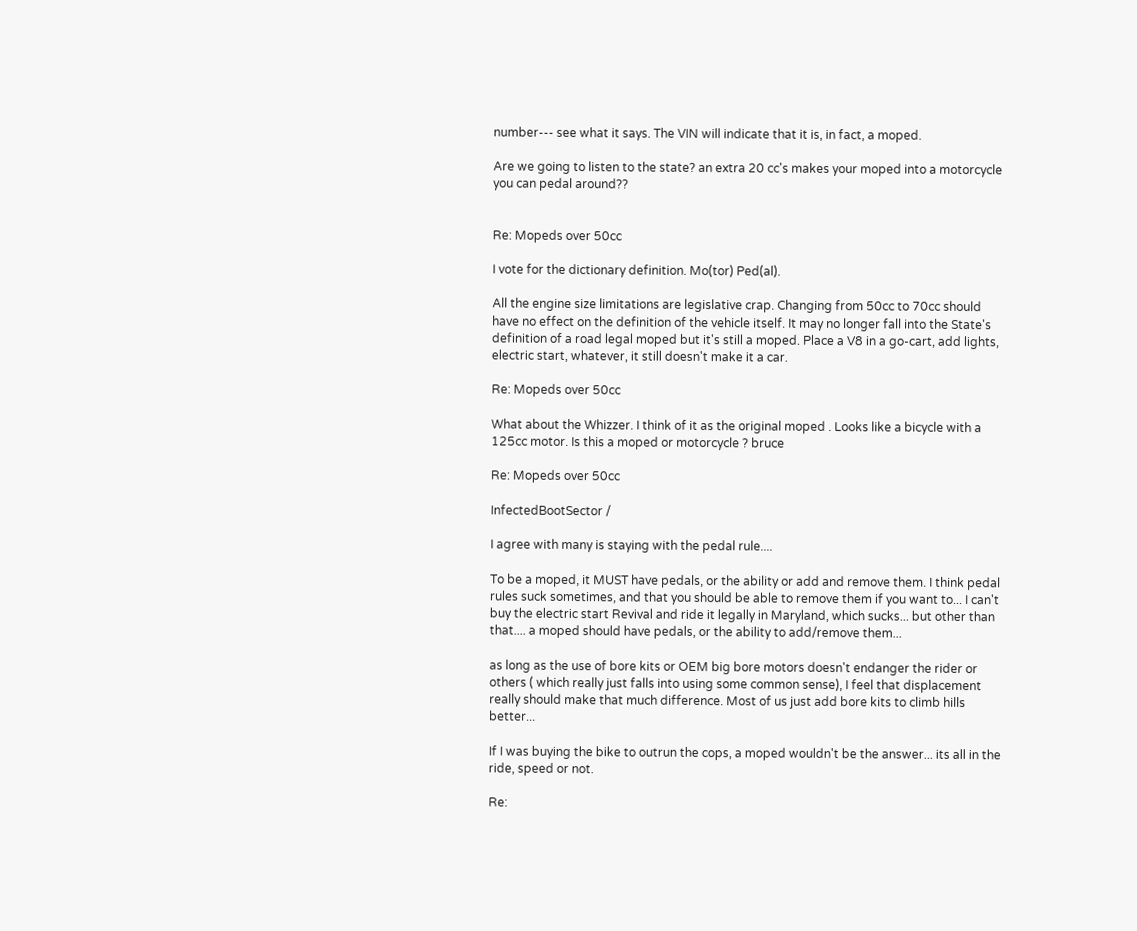number--- see what it says. The VIN will indicate that it is, in fact, a moped.

Are we going to listen to the state? an extra 20 cc's makes your moped into a motorcycle you can pedal around??


Re: Mopeds over 50cc

I vote for the dictionary definition. Mo(tor) Ped(al).

All the engine size limitations are legislative crap. Changing from 50cc to 70cc should have no effect on the definition of the vehicle itself. It may no longer fall into the State's definition of a road legal moped but it's still a moped. Place a V8 in a go-cart, add lights, electric start, whatever, it still doesn't make it a car.

Re: Mopeds over 50cc

What about the Whizzer. I think of it as the original moped . Looks like a bicycle with a 125cc motor. Is this a moped or motorcycle ? bruce

Re: Mopeds over 50cc

InfectedBootSector /

I agree with many is staying with the pedal rule....

To be a moped, it MUST have pedals, or the ability or add and remove them. I think pedal rules suck sometimes, and that you should be able to remove them if you want to... I can't buy the electric start Revival and ride it legally in Maryland, which sucks... but other than that.... a moped should have pedals, or the ability to add/remove them...

as long as the use of bore kits or OEM big bore motors doesn't endanger the rider or others ( which really just falls into using some common sense), I feel that displacement really should make that much difference. Most of us just add bore kits to climb hills better...

If I was buying the bike to outrun the cops, a moped wouldn't be the answer... its all in the ride, speed or not.

Re: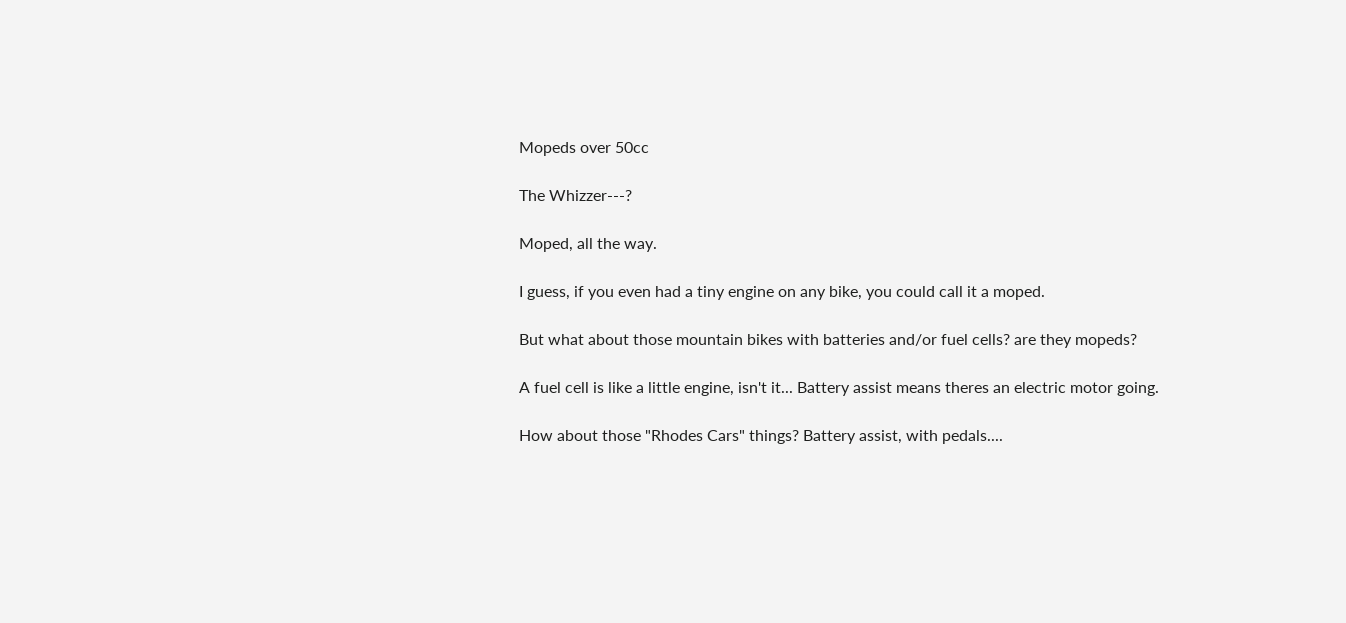Mopeds over 50cc

The Whizzer---?

Moped, all the way.

I guess, if you even had a tiny engine on any bike, you could call it a moped.

But what about those mountain bikes with batteries and/or fuel cells? are they mopeds?

A fuel cell is like a little engine, isn't it... Battery assist means theres an electric motor going.

How about those "Rhodes Cars" things? Battery assist, with pedals....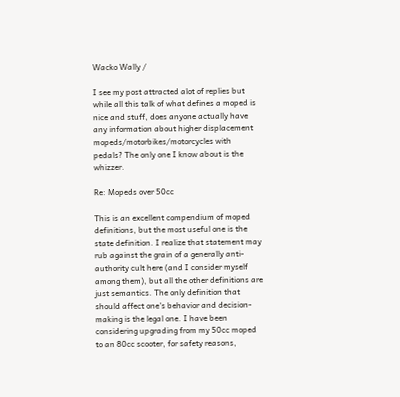Wacko Wally /

I see my post attracted alot of replies but while all this talk of what defines a moped is nice and stuff, does anyone actually have any information about higher displacement mopeds/motorbikes/motorcycles with pedals? The only one I know about is the whizzer.

Re: Mopeds over 50cc

This is an excellent compendium of moped definitions, but the most useful one is the state definition. I realize that statement may rub against the grain of a generally anti-authority cult here (and I consider myself among them), but all the other definitions are just semantics. The only definition that should affect one's behavior and decision-making is the legal one. I have been considering upgrading from my 50cc moped to an 80cc scooter, for safety reasons,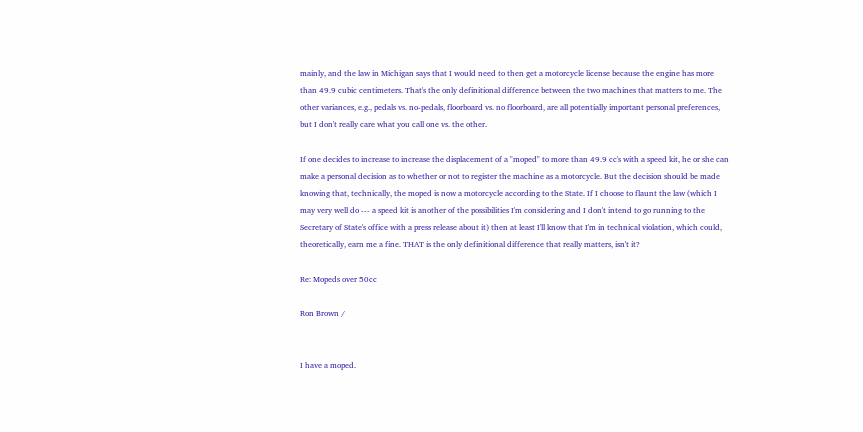mainly, and the law in Michigan says that I would need to then get a motorcycle license because the engine has more than 49.9 cubic centimeters. That's the only definitional difference between the two machines that matters to me. The other variances, e.g., pedals vs. no-pedals, floorboard vs. no floorboard, are all potentially important personal preferences, but I don't really care what you call one vs. the other.

If one decides to increase to increase the displacement of a "moped" to more than 49.9 cc's with a speed kit, he or she can make a personal decision as to whether or not to register the machine as a motorcycle. But the decision should be made knowing that, technically, the moped is now a motorcycle according to the State. If I choose to flaunt the law (which I may very well do --- a speed kit is another of the possibilities I'm considering and I don't intend to go running to the Secretary of State's office with a press release about it) then at least I'll know that I'm in technical violation, which could, theoretically, earn me a fine. THAT is the only definitional difference that really matters, isn't it?

Re: Mopeds over 50cc

Ron Brown /


I have a moped.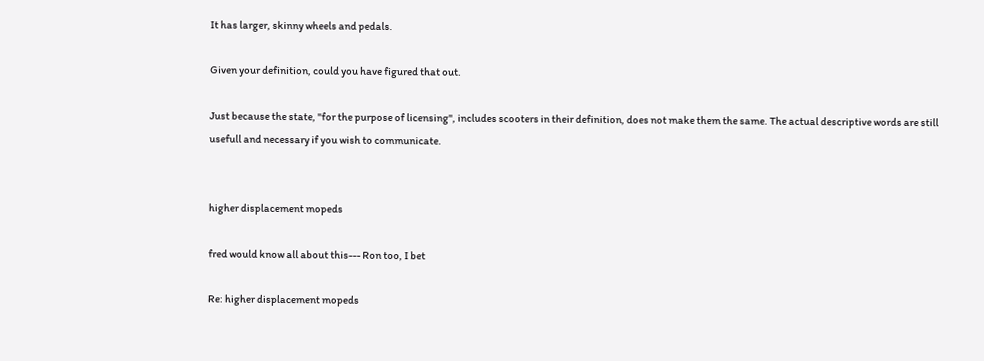It has larger, skinny wheels and pedals.

Given your definition, could you have figured that out.

Just because the state, "for the purpose of licensing", includes scooters in their definition, does not make them the same. The actual descriptive words are still usefull and necessary if you wish to communicate.


higher displacement mopeds

fred would know all about this--- Ron too, I bet

Re: higher displacement mopeds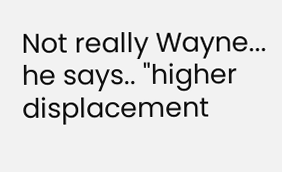Not really Wayne... he says.. "higher displacement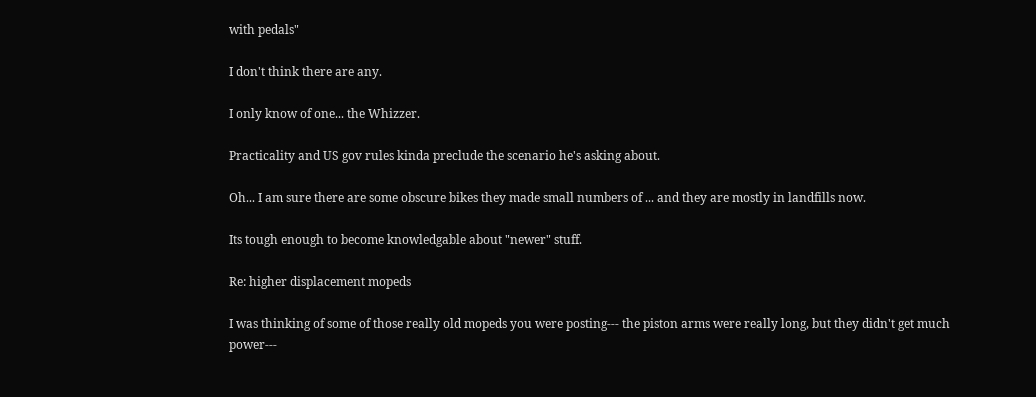with pedals"

I don't think there are any.

I only know of one... the Whizzer.

Practicality and US gov rules kinda preclude the scenario he's asking about.

Oh... I am sure there are some obscure bikes they made small numbers of ... and they are mostly in landfills now.

Its tough enough to become knowledgable about "newer" stuff.

Re: higher displacement mopeds

I was thinking of some of those really old mopeds you were posting--- the piston arms were really long, but they didn't get much power---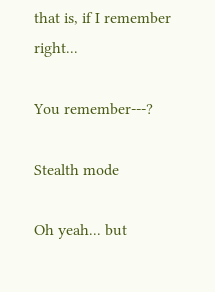that is, if I remember right...

You remember---?

Stealth mode

Oh yeah... but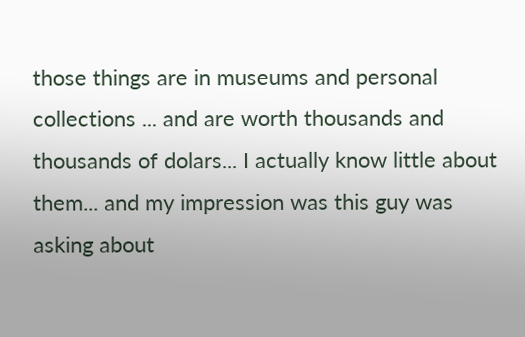those things are in museums and personal collections ... and are worth thousands and thousands of dolars... I actually know little about them... and my impression was this guy was asking about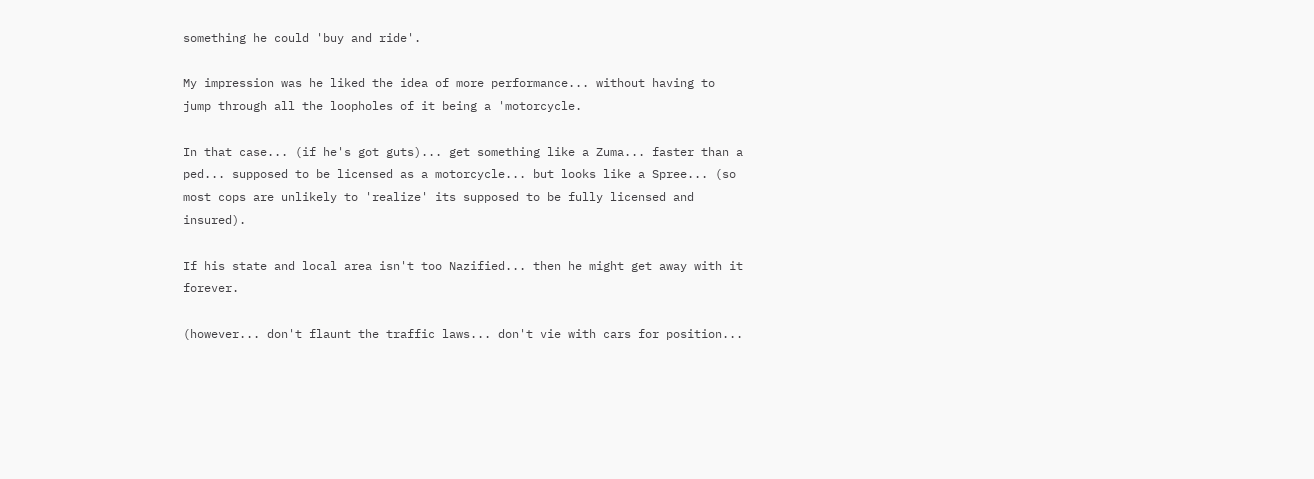something he could 'buy and ride'.

My impression was he liked the idea of more performance... without having to jump through all the loopholes of it being a 'motorcycle.

In that case... (if he's got guts)... get something like a Zuma... faster than a ped... supposed to be licensed as a motorcycle... but looks like a Spree... (so most cops are unlikely to 'realize' its supposed to be fully licensed and insured).

If his state and local area isn't too Nazified... then he might get away with it forever.

(however... don't flaunt the traffic laws... don't vie with cars for position...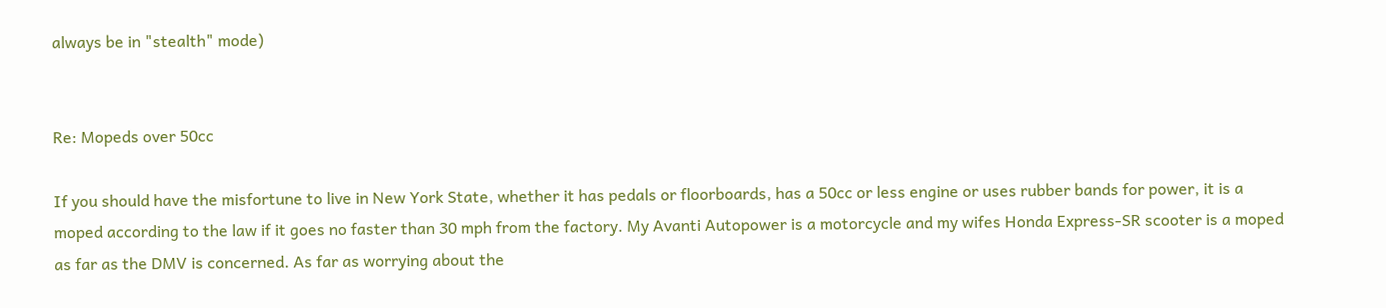always be in "stealth" mode)


Re: Mopeds over 50cc

If you should have the misfortune to live in New York State, whether it has pedals or floorboards, has a 50cc or less engine or uses rubber bands for power, it is a moped according to the law if it goes no faster than 30 mph from the factory. My Avanti Autopower is a motorcycle and my wifes Honda Express-SR scooter is a moped as far as the DMV is concerned. As far as worrying about the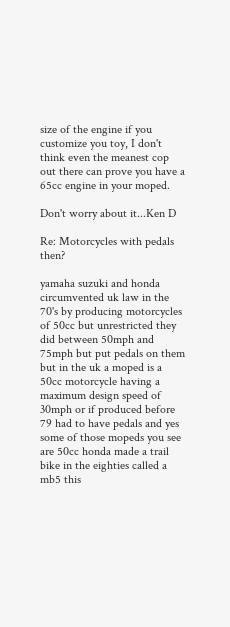size of the engine if you customize you toy, I don't think even the meanest cop out there can prove you have a 65cc engine in your moped.

Don't worry about it...Ken D

Re: Motorcycles with pedals then?

yamaha suzuki and honda circumvented uk law in the 70's by producing motorcycles of 50cc but unrestricted they did between 50mph and 75mph but put pedals on them but in the uk a moped is a 50cc motorcycle having a maximum design speed of 30mph or if produced before 79 had to have pedals and yes some of those mopeds you see are 50cc honda made a trail bike in the eighties called a mb5 this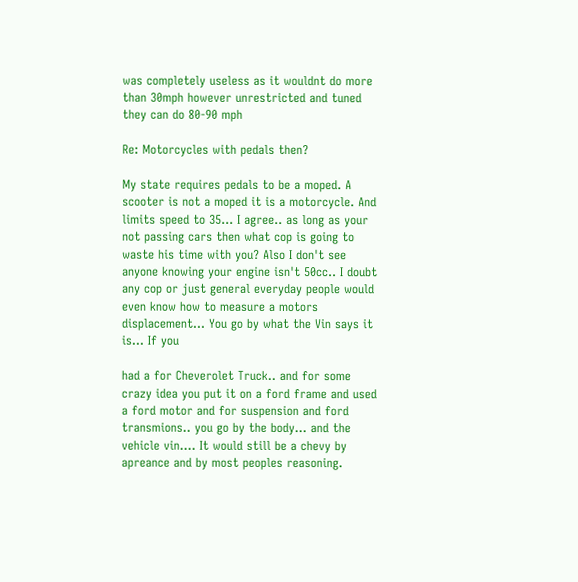was completely useless as it wouldnt do more than 30mph however unrestricted and tuned they can do 80-90 mph

Re: Motorcycles with pedals then?

My state requires pedals to be a moped. A scooter is not a moped it is a motorcycle. And limits speed to 35... I agree.. as long as your not passing cars then what cop is going to waste his time with you? Also I don't see anyone knowing your engine isn't 50cc.. I doubt any cop or just general everyday people would even know how to measure a motors displacement... You go by what the Vin says it is... If you

had a for Cheverolet Truck.. and for some crazy idea you put it on a ford frame and used a ford motor and for suspension and ford transmions.. you go by the body... and the vehicle vin.... It would still be a chevy by apreance and by most peoples reasoning.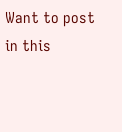Want to post in this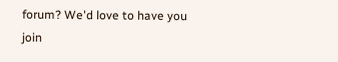forum? We'd love to have you join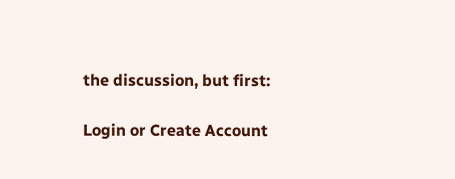the discussion, but first:

Login or Create Account